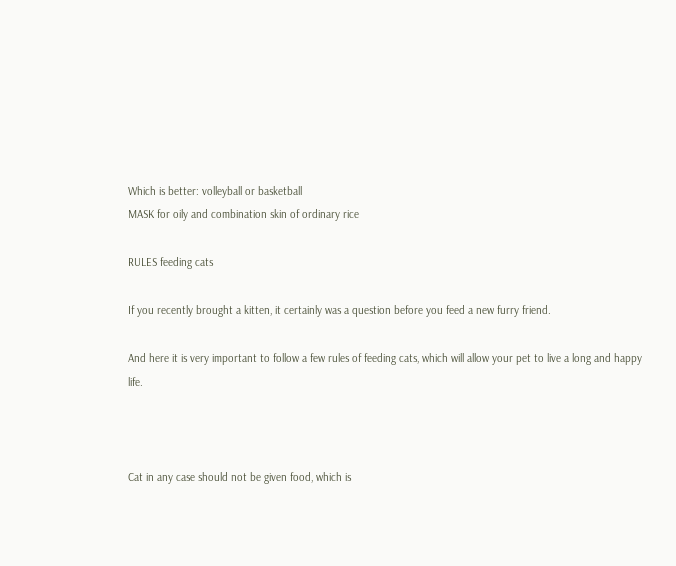Which is better: volleyball or basketball
MASK for oily and combination skin of ordinary rice

RULES feeding cats

If you recently brought a kitten, it certainly was a question before you feed a new furry friend.

And here it is very important to follow a few rules of feeding cats, which will allow your pet to live a long and happy life.



Cat in any case should not be given food, which is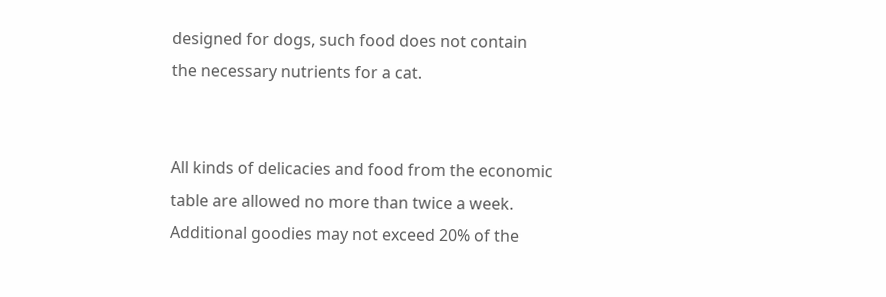designed for dogs, such food does not contain the necessary nutrients for a cat.


All kinds of delicacies and food from the economic table are allowed no more than twice a week. Additional goodies may not exceed 20% of the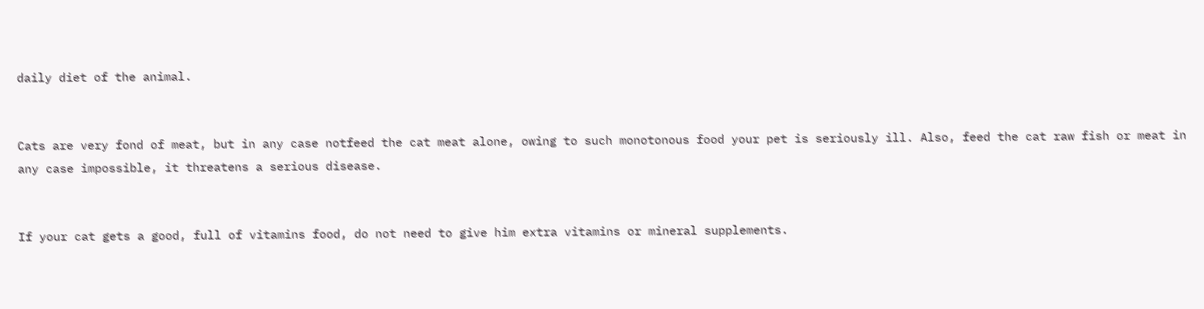daily diet of the animal.


Cats are very fond of meat, but in any case notfeed the cat meat alone, owing to such monotonous food your pet is seriously ill. Also, feed the cat raw fish or meat in any case impossible, it threatens a serious disease.


If your cat gets a good, full of vitamins food, do not need to give him extra vitamins or mineral supplements.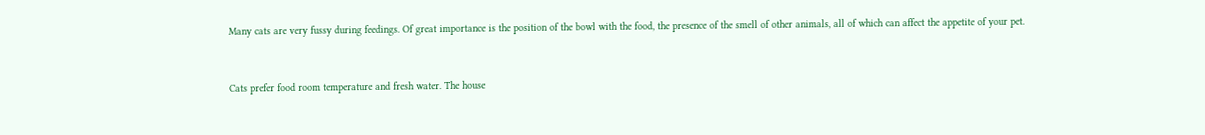Many cats are very fussy during feedings. Of great importance is the position of the bowl with the food, the presence of the smell of other animals, all of which can affect the appetite of your pet.


Cats prefer food room temperature and fresh water. The house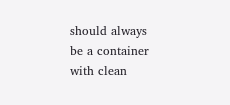should always be a container with clean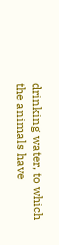drinking water, to which the animals have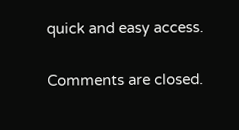quick and easy access.

Comments are closed.